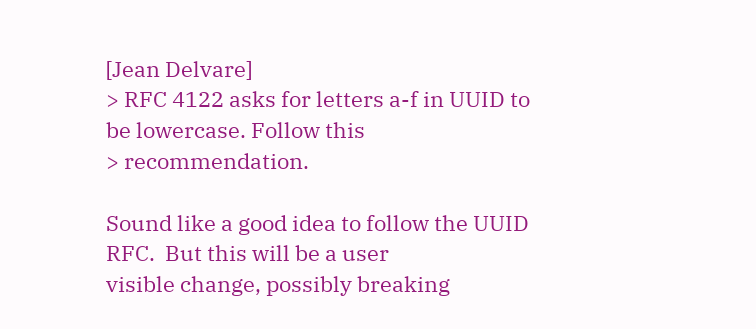[Jean Delvare]
> RFC 4122 asks for letters a-f in UUID to be lowercase. Follow this
> recommendation.

Sound like a good idea to follow the UUID RFC.  But this will be a user
visible change, possibly breaking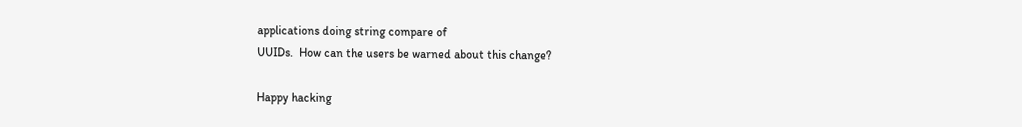applications doing string compare of
UUIDs.  How can the users be warned about this change?

Happy hacking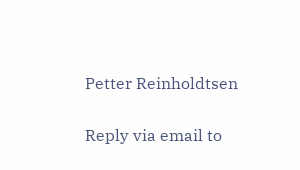Petter Reinholdtsen


Reply via email to